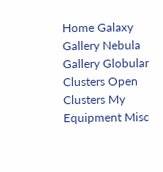Home Galaxy Gallery Nebula Gallery Globular Clusters Open Clusters My Equipment Misc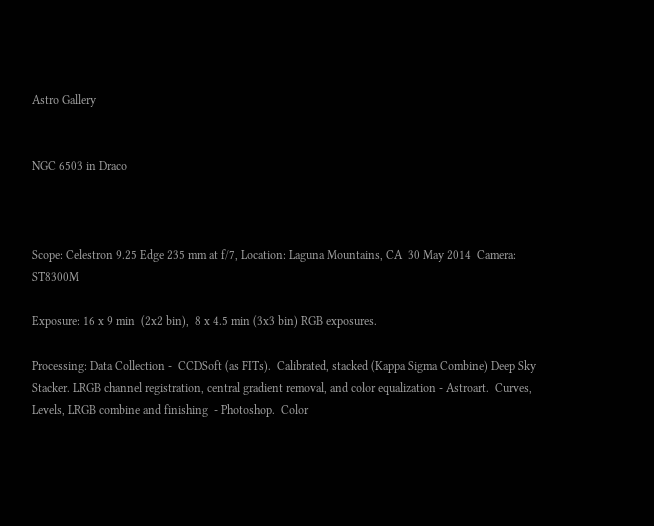Astro Gallery


NGC 6503 in Draco



Scope: Celestron 9.25 Edge 235 mm at f/7, Location: Laguna Mountains, CA  30 May 2014  Camera: ST8300M

Exposure: 16 x 9 min  (2x2 bin),  8 x 4.5 min (3x3 bin) RGB exposures.

Processing: Data Collection -  CCDSoft (as FITs).  Calibrated, stacked (Kappa Sigma Combine) Deep Sky Stacker. LRGB channel registration, central gradient removal, and color equalization - Astroart.  Curves, Levels, LRGB combine and finishing  - Photoshop.  Color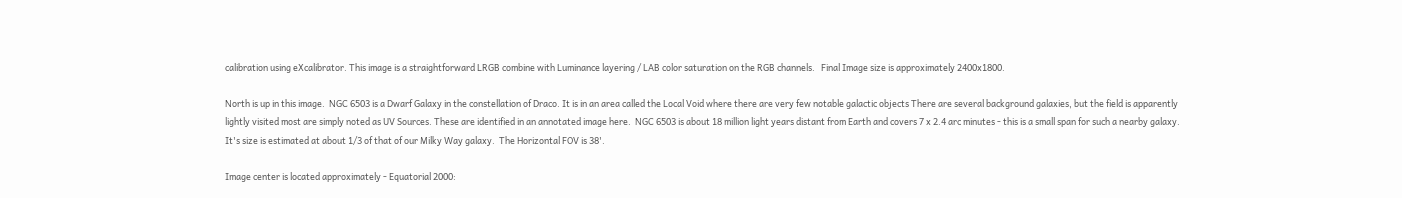calibration using eXcalibrator. This image is a straightforward LRGB combine with Luminance layering / LAB color saturation on the RGB channels.   Final Image size is approximately 2400x1800.

North is up in this image.  NGC 6503 is a Dwarf Galaxy in the constellation of Draco. It is in an area called the Local Void where there are very few notable galactic objects There are several background galaxies, but the field is apparently lightly visited most are simply noted as UV Sources. These are identified in an annotated image here.  NGC 6503 is about 18 million light years distant from Earth and covers 7 x 2.4 arc minutes - this is a small span for such a nearby galaxy. It's size is estimated at about 1/3 of that of our Milky Way galaxy.  The Horizontal FOV is 38'.

Image center is located approximately - Equatorial 2000: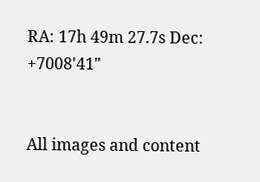RA: 17h 49m 27.7s Dec: +7008'41"


All images and content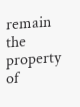remain the property of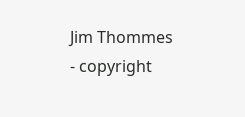Jim Thommes - copyright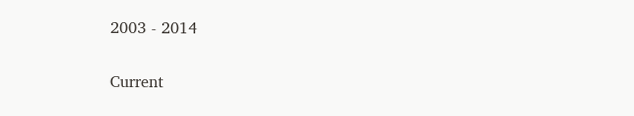2003 - 2014

Current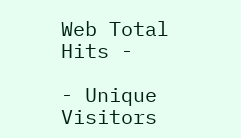Web Total Hits -

- Unique Visitors